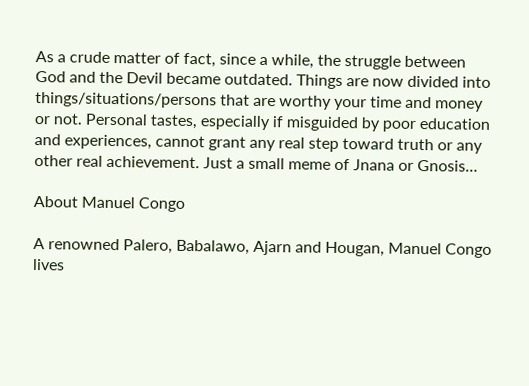As a crude matter of fact, since a while, the struggle between God and the Devil became outdated. Things are now divided into things/situations/persons that are worthy your time and money or not. Personal tastes, especially if misguided by poor education and experiences, cannot grant any real step toward truth or any other real achievement. Just a small meme of Jnana or Gnosis…

About Manuel Congo

A renowned Palero, Babalawo, Ajarn and Hougan, Manuel Congo lives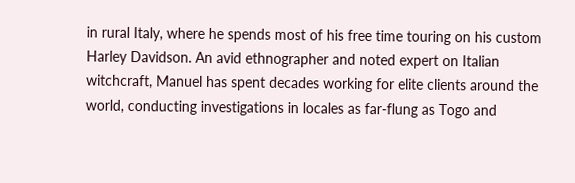in rural Italy, where he spends most of his free time touring on his custom Harley Davidson. An avid ethnographer and noted expert on Italian witchcraft, Manuel has spent decades working for elite clients around the world, conducting investigations in locales as far-flung as Togo and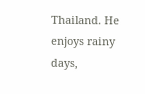Thailand. He enjoys rainy days,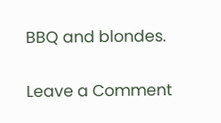BBQ and blondes.

Leave a Comment